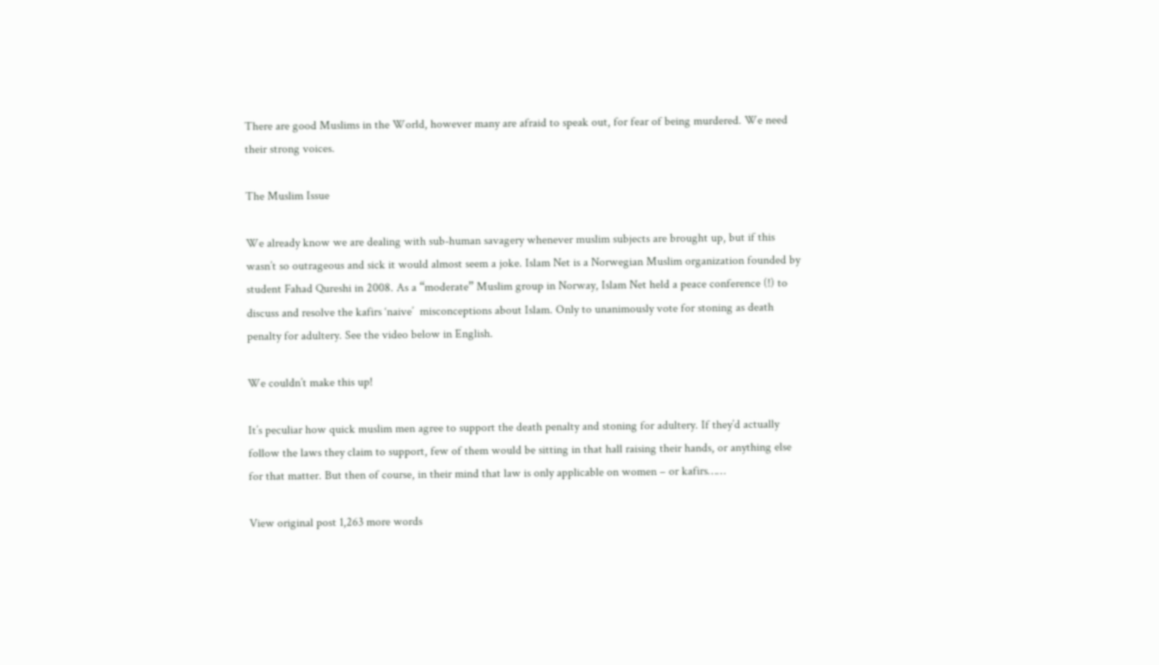There are good Muslims in the World, however many are afraid to speak out, for fear of being murdered. We need their strong voices.

The Muslim Issue

We already know we are dealing with sub-human savagery whenever muslim subjects are brought up, but if this wasn’t so outrageous and sick it would almost seem a joke. Islam Net is a Norwegian Muslim organization founded by student Fahad Qureshi in 2008. As a “moderate” Muslim group in Norway, Islam Net held a peace conference (!) to discuss and resolve the kafirs ‘naive’  misconceptions about Islam. Only to unanimously vote for stoning as death penalty for adultery. See the video below in English.

We couldn’t make this up!

It’s peculiar how quick muslim men agree to support the death penalty and stoning for adultery. If they’d actually follow the laws they claim to support, few of them would be sitting in that hall raising their hands, or anything else for that matter. But then of course, in their mind that law is only applicable on women – or kafirs……

View original post 1,263 more words